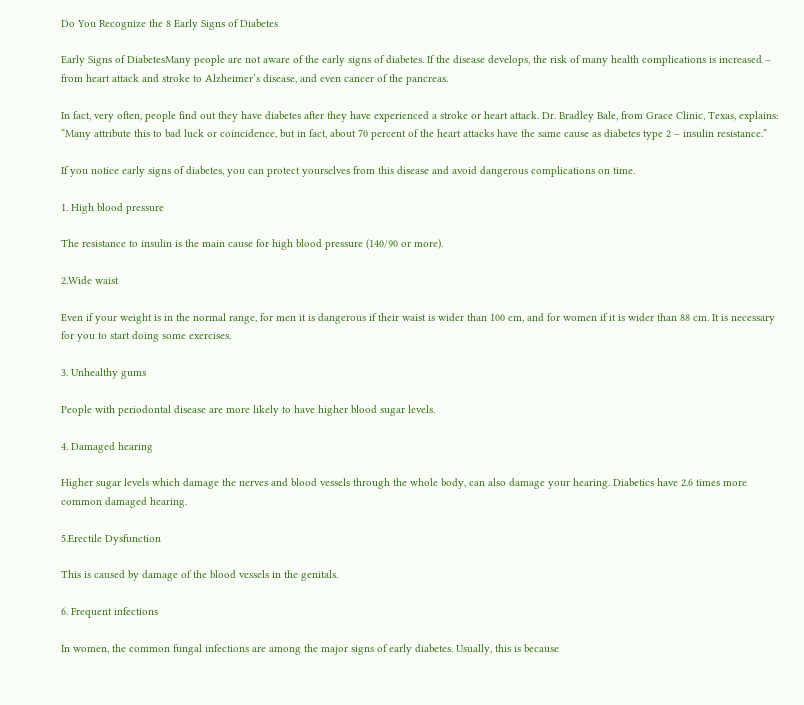Do You Recognize the 8 Early Signs of Diabetes

Early Signs of DiabetesMany people are not aware of the early signs of diabetes. If the disease develops, the risk of many health complications is increased – from heart attack and stroke to Alzheimer’s disease, and even cancer of the pancreas.

In fact, very often, people find out they have diabetes after they have experienced a stroke or heart attack. Dr. Bradley Bale, from Grace Clinic, Texas, explains: “Many attribute this to bad luck or coincidence, but in fact, about 70 percent of the heart attacks have the same cause as diabetes type 2 – insulin resistance.”

If you notice early signs of diabetes, you can protect yourselves from this disease and avoid dangerous complications on time.

1. High blood pressure

The resistance to insulin is the main cause for high blood pressure (140/90 or more).

2.Wide waist

Even if your weight is in the normal range, for men it is dangerous if their waist is wider than 100 cm, and for women if it is wider than 88 cm. It is necessary for you to start doing some exercises.

3. Unhealthy gums

People with periodontal disease are more likely to have higher blood sugar levels.

4. Damaged hearing

Higher sugar levels which damage the nerves and blood vessels through the whole body, can also damage your hearing. Diabetics have 2.6 times more common damaged hearing.

5.Erectile Dysfunction

This is caused by damage of the blood vessels in the genitals.

6. Frequent infections

In women, the common fungal infections are among the major signs of early diabetes. Usually, this is because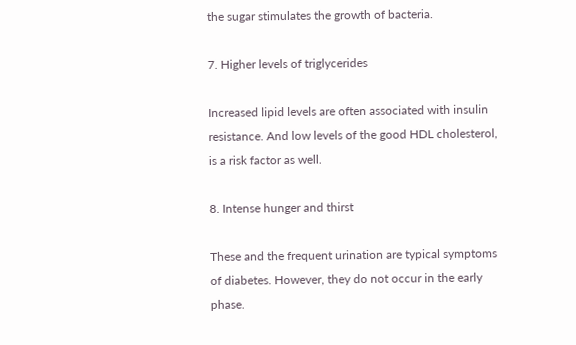the sugar stimulates the growth of bacteria.

7. Higher levels of triglycerides

Increased lipid levels are often associated with insulin resistance. And low levels of the good HDL cholesterol, is a risk factor as well.

8. Intense hunger and thirst

These and the frequent urination are typical symptoms of diabetes. However, they do not occur in the early phase.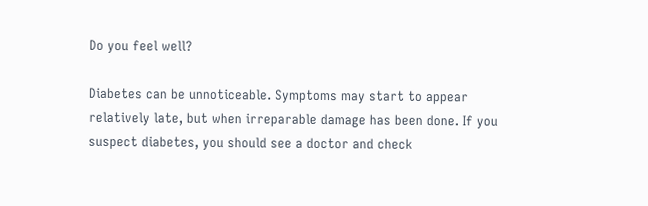Do you feel well?

Diabetes can be unnoticeable. Symptoms may start to appear relatively late, but when irreparable damage has been done. If you suspect diabetes, you should see a doctor and check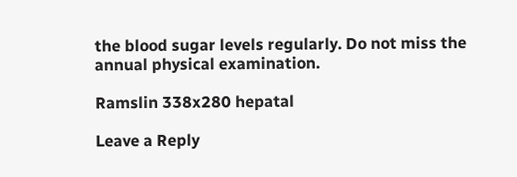the blood sugar levels regularly. Do not miss the annual physical examination.

Ramslin 338x280 hepatal

Leave a Reply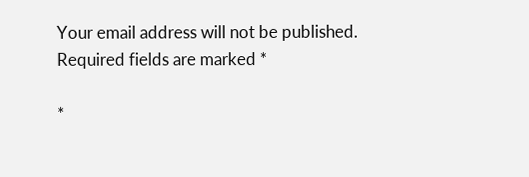Your email address will not be published. Required fields are marked *

*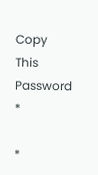Copy This Password *

*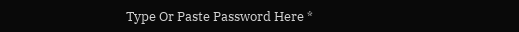Type Or Paste Password Here *